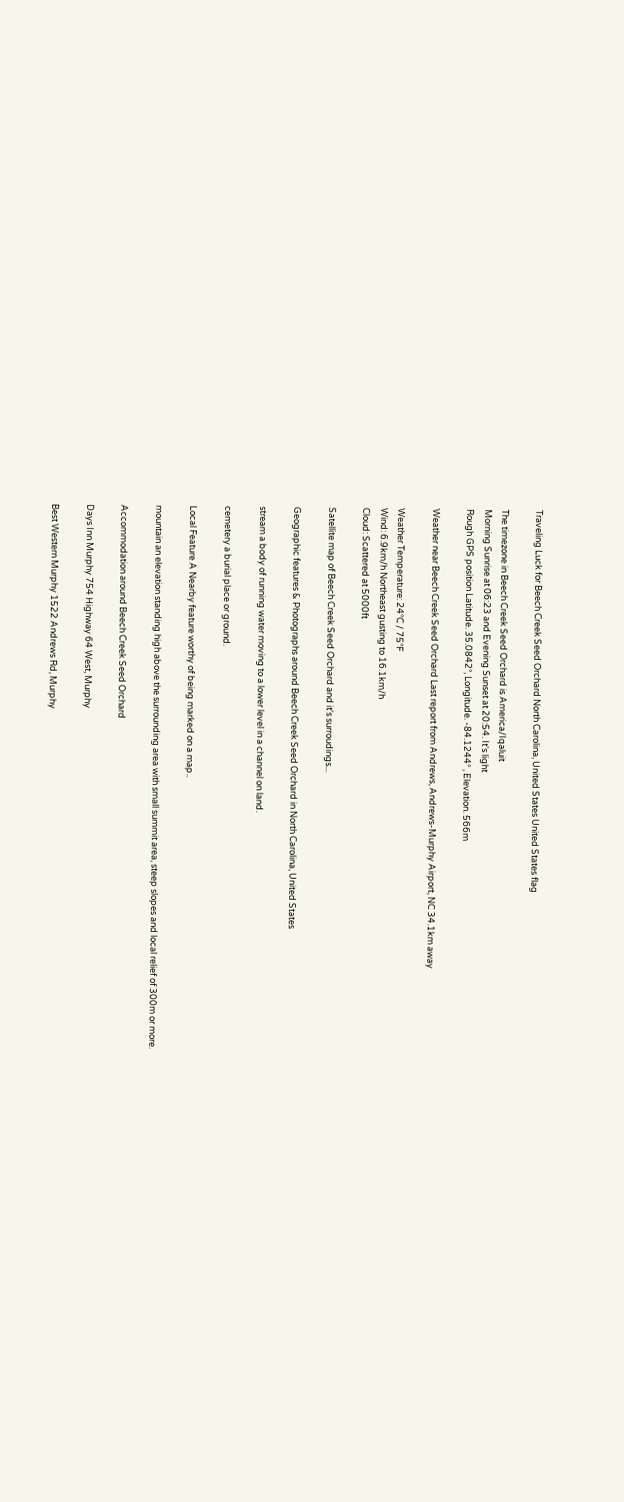Traveling Luck for Beech Creek Seed Orchard North Carolina, United States United States flag

The timezone in Beech Creek Seed Orchard is America/Iqaluit
Morning Sunrise at 06:23 and Evening Sunset at 20:54. It's light
Rough GPS position Latitude. 35.0842°, Longitude. -84.1244° , Elevation. 566m

Weather near Beech Creek Seed Orchard Last report from Andrews, Andrews-Murphy Airport, NC 34.1km away

Weather Temperature: 24°C / 75°F
Wind: 6.9km/h Northeast gusting to 16.1km/h
Cloud: Scattered at 5000ft

Satellite map of Beech Creek Seed Orchard and it's surroudings...

Geographic features & Photographs around Beech Creek Seed Orchard in North Carolina, United States

stream a body of running water moving to a lower level in a channel on land.

cemetery a burial place or ground.

Local Feature A Nearby feature worthy of being marked on a map..

mountain an elevation standing high above the surrounding area with small summit area, steep slopes and local relief of 300m or more.

Accommodation around Beech Creek Seed Orchard

Days Inn Murphy 754 Highway 64 West, Murphy

Best Western Murphy 1522 Andrews Rd, Murphy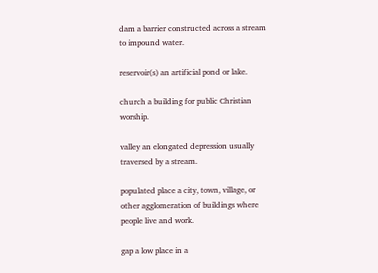dam a barrier constructed across a stream to impound water.

reservoir(s) an artificial pond or lake.

church a building for public Christian worship.

valley an elongated depression usually traversed by a stream.

populated place a city, town, village, or other agglomeration of buildings where people live and work.

gap a low place in a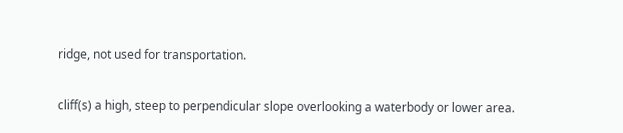ridge, not used for transportation.

cliff(s) a high, steep to perpendicular slope overlooking a waterbody or lower area.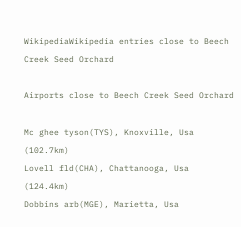WikipediaWikipedia entries close to Beech Creek Seed Orchard

Airports close to Beech Creek Seed Orchard

Mc ghee tyson(TYS), Knoxville, Usa (102.7km)
Lovell fld(CHA), Chattanooga, Usa (124.4km)
Dobbins arb(MGE), Marietta, Usa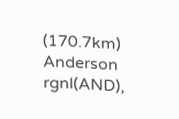(170.7km)
Anderson rgnl(AND),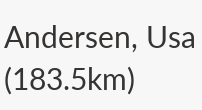Andersen, Usa (183.5km)